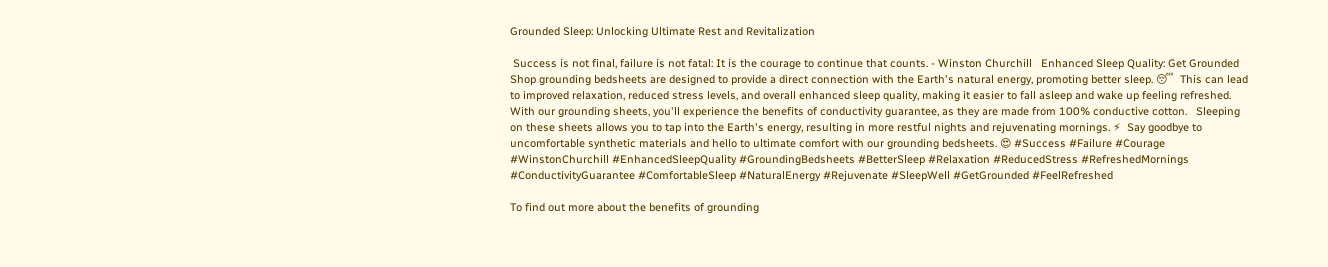Grounded Sleep: Unlocking Ultimate Rest and Revitalization

 Success is not final, failure is not fatal: It is the courage to continue that counts. - Winston Churchill   Enhanced Sleep Quality: Get Grounded Shop grounding bedsheets are designed to provide a direct connection with the Earth's natural energy, promoting better sleep. 😴  This can lead to improved relaxation, reduced stress levels, and overall enhanced sleep quality, making it easier to fall asleep and wake up feeling refreshed.   With our grounding sheets, you'll experience the benefits of conductivity guarantee, as they are made from 100% conductive cotton.   Sleeping on these sheets allows you to tap into the Earth's energy, resulting in more restful nights and rejuvenating mornings. ⚡  Say goodbye to uncomfortable synthetic materials and hello to ultimate comfort with our grounding bedsheets. 😍 #Success #Failure #Courage #WinstonChurchill #EnhancedSleepQuality #GroundingBedsheets #BetterSleep #Relaxation #ReducedStress #RefreshedMornings #ConductivityGuarantee #ComfortableSleep #NaturalEnergy #Rejuvenate #SleepWell #GetGrounded #FeelRefreshed

To find out more about the benefits of grounding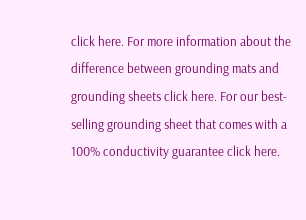click here. For more information about the difference between grounding mats and grounding sheets click here. For our best-selling grounding sheet that comes with a 100% conductivity guarantee click here.